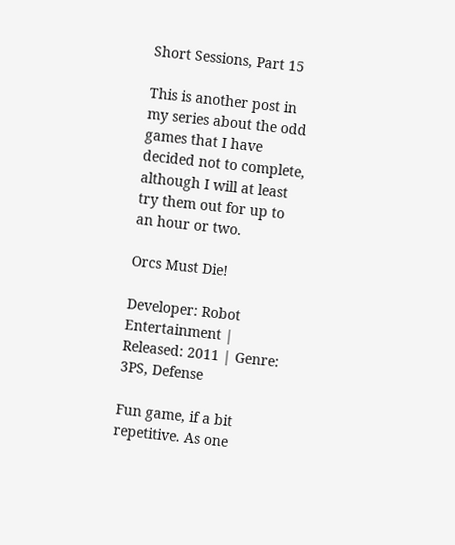Short Sessions, Part 15

This is another post in my series about the odd games that I have decided not to complete, although I will at least try them out for up to an hour or two.

Orcs Must Die!

Developer: Robot Entertainment | Released: 2011 | Genre: 3PS, Defense

Fun game, if a bit repetitive. As one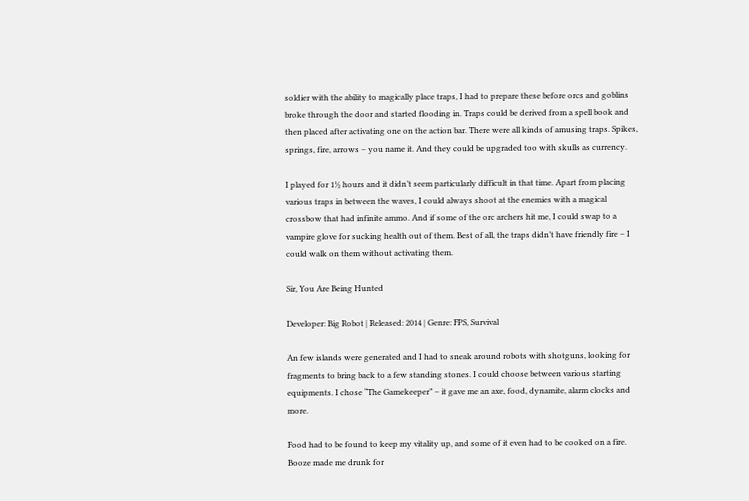soldier with the ability to magically place traps, I had to prepare these before orcs and goblins broke through the door and started flooding in. Traps could be derived from a spell book and then placed after activating one on the action bar. There were all kinds of amusing traps. Spikes, springs, fire, arrows – you name it. And they could be upgraded too with skulls as currency.

I played for 1½ hours and it didn’t seem particularly difficult in that time. Apart from placing various traps in between the waves, I could always shoot at the enemies with a magical crossbow that had infinite ammo. And if some of the orc archers hit me, I could swap to a vampire glove for sucking health out of them. Best of all, the traps didn’t have friendly fire – I could walk on them without activating them.

Sir, You Are Being Hunted

Developer: Big Robot | Released: 2014 | Genre: FPS, Survival

An few islands were generated and I had to sneak around robots with shotguns, looking for fragments to bring back to a few standing stones. I could choose between various starting equipments. I chose “The Gamekeeper” – it gave me an axe, food, dynamite, alarm clocks and more.

Food had to be found to keep my vitality up, and some of it even had to be cooked on a fire. Booze made me drunk for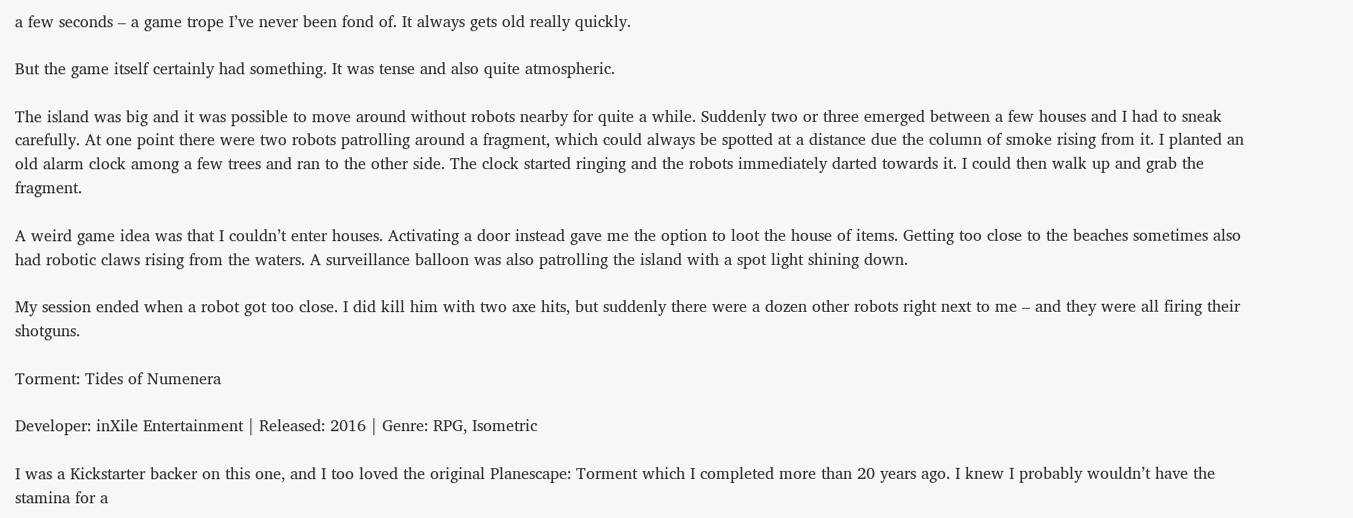a few seconds – a game trope I’ve never been fond of. It always gets old really quickly.

But the game itself certainly had something. It was tense and also quite atmospheric.

The island was big and it was possible to move around without robots nearby for quite a while. Suddenly two or three emerged between a few houses and I had to sneak carefully. At one point there were two robots patrolling around a fragment, which could always be spotted at a distance due the column of smoke rising from it. I planted an old alarm clock among a few trees and ran to the other side. The clock started ringing and the robots immediately darted towards it. I could then walk up and grab the fragment.

A weird game idea was that I couldn’t enter houses. Activating a door instead gave me the option to loot the house of items. Getting too close to the beaches sometimes also had robotic claws rising from the waters. A surveillance balloon was also patrolling the island with a spot light shining down.

My session ended when a robot got too close. I did kill him with two axe hits, but suddenly there were a dozen other robots right next to me – and they were all firing their shotguns.

Torment: Tides of Numenera

Developer: inXile Entertainment | Released: 2016 | Genre: RPG, Isometric

I was a Kickstarter backer on this one, and I too loved the original Planescape: Torment which I completed more than 20 years ago. I knew I probably wouldn’t have the stamina for a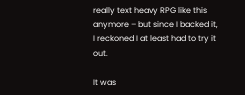really text heavy RPG like this anymore – but since I backed it, I reckoned I at least had to try it out.

It was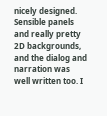nicely designed. Sensible panels and really pretty 2D backgrounds, and the dialog and narration was well written too. I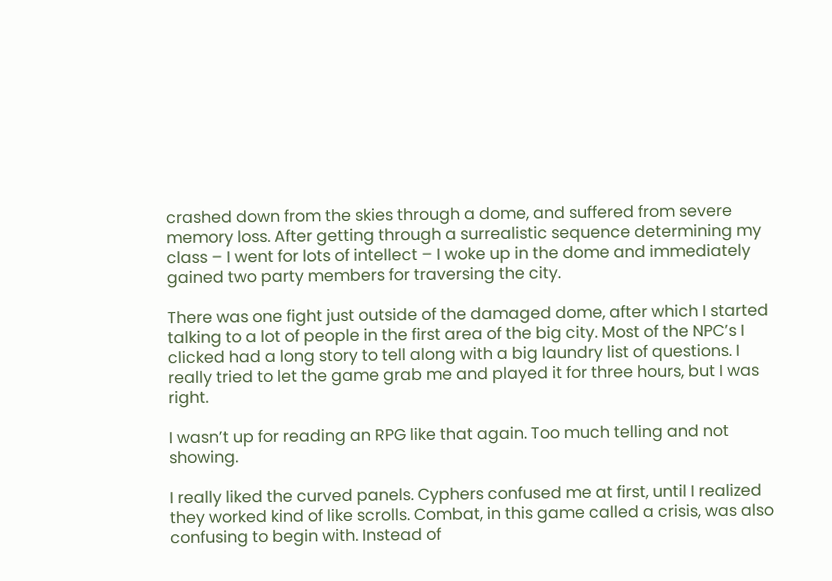crashed down from the skies through a dome, and suffered from severe memory loss. After getting through a surrealistic sequence determining my class – I went for lots of intellect – I woke up in the dome and immediately gained two party members for traversing the city.

There was one fight just outside of the damaged dome, after which I started talking to a lot of people in the first area of the big city. Most of the NPC’s I clicked had a long story to tell along with a big laundry list of questions. I really tried to let the game grab me and played it for three hours, but I was right.

I wasn’t up for reading an RPG like that again. Too much telling and not showing.

I really liked the curved panels. Cyphers confused me at first, until I realized they worked kind of like scrolls. Combat, in this game called a crisis, was also confusing to begin with. Instead of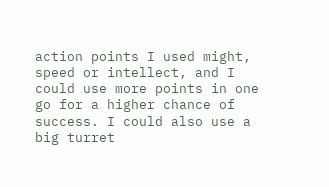action points I used might, speed or intellect, and I could use more points in one go for a higher chance of success. I could also use a big turret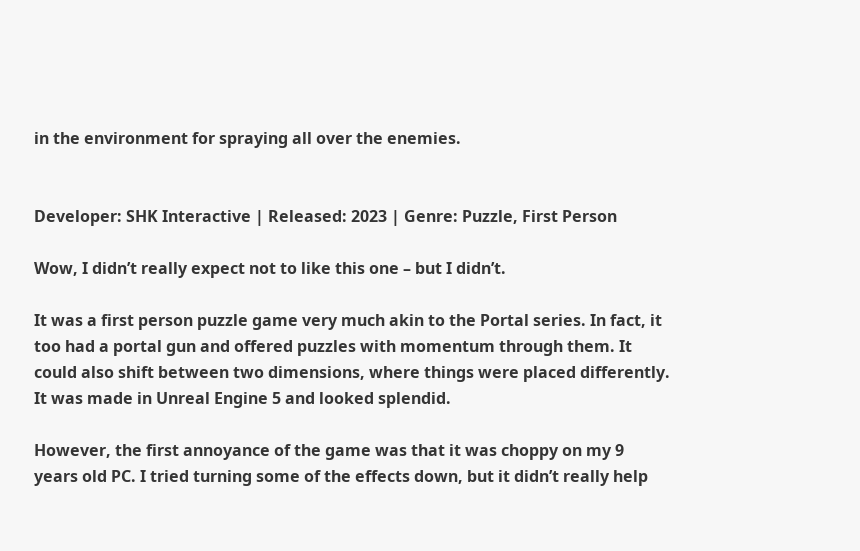in the environment for spraying all over the enemies.


Developer: SHK Interactive | Released: 2023 | Genre: Puzzle, First Person

Wow, I didn’t really expect not to like this one – but I didn’t.

It was a first person puzzle game very much akin to the Portal series. In fact, it too had a portal gun and offered puzzles with momentum through them. It could also shift between two dimensions, where things were placed differently. It was made in Unreal Engine 5 and looked splendid.

However, the first annoyance of the game was that it was choppy on my 9 years old PC. I tried turning some of the effects down, but it didn’t really help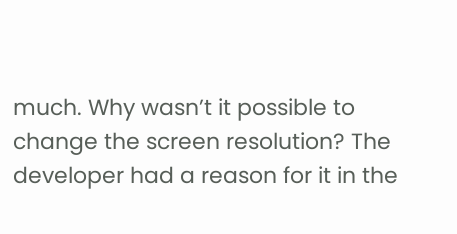much. Why wasn’t it possible to change the screen resolution? The developer had a reason for it in the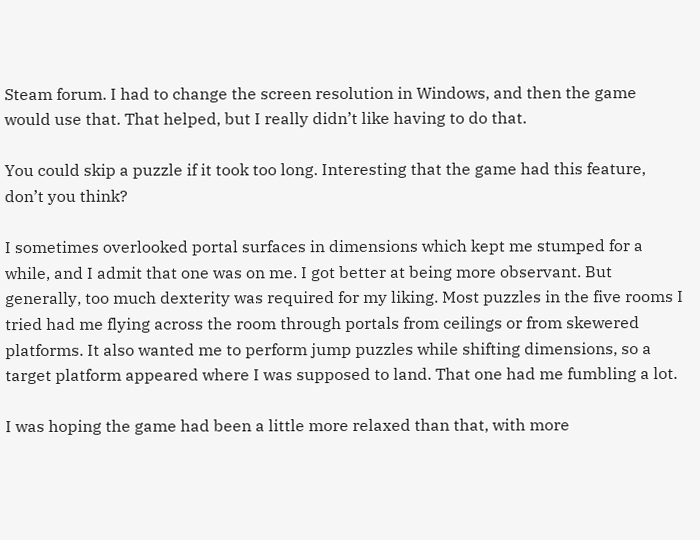Steam forum. I had to change the screen resolution in Windows, and then the game would use that. That helped, but I really didn’t like having to do that.

You could skip a puzzle if it took too long. Interesting that the game had this feature, don’t you think?

I sometimes overlooked portal surfaces in dimensions which kept me stumped for a while, and I admit that one was on me. I got better at being more observant. But generally, too much dexterity was required for my liking. Most puzzles in the five rooms I tried had me flying across the room through portals from ceilings or from skewered platforms. It also wanted me to perform jump puzzles while shifting dimensions, so a target platform appeared where I was supposed to land. That one had me fumbling a lot.

I was hoping the game had been a little more relaxed than that, with more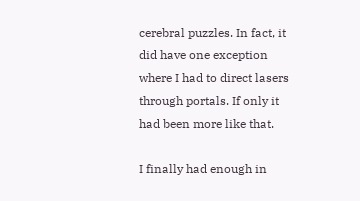cerebral puzzles. In fact, it did have one exception where I had to direct lasers through portals. If only it had been more like that.

I finally had enough in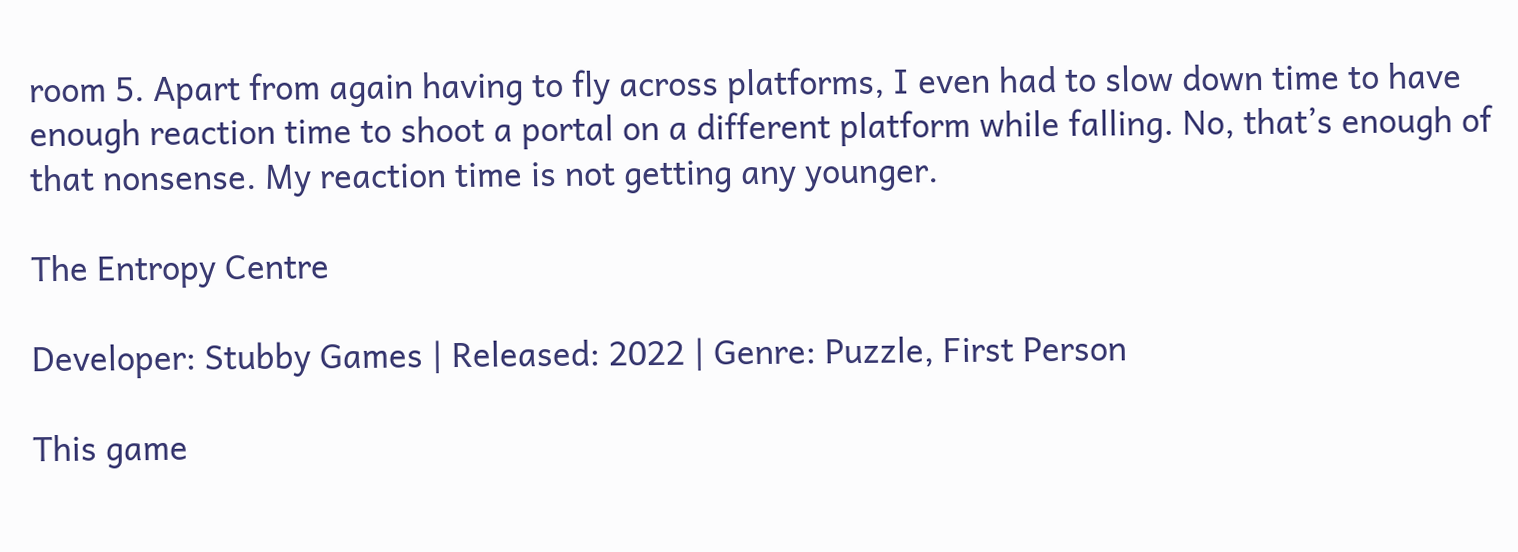room 5. Apart from again having to fly across platforms, I even had to slow down time to have enough reaction time to shoot a portal on a different platform while falling. No, that’s enough of that nonsense. My reaction time is not getting any younger.

The Entropy Centre

Developer: Stubby Games | Released: 2022 | Genre: Puzzle, First Person

This game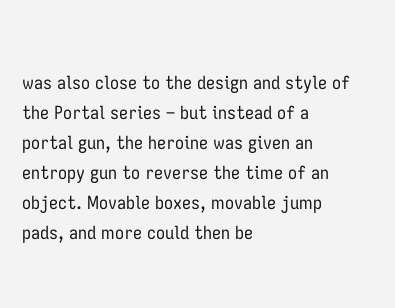was also close to the design and style of the Portal series – but instead of a portal gun, the heroine was given an entropy gun to reverse the time of an object. Movable boxes, movable jump pads, and more could then be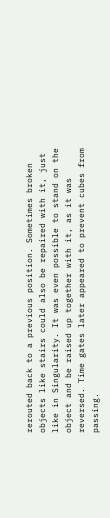rerouted back to a previous position. Sometimes broken objects like stairs could also be repaired with it, just like in Singularity. It was even possible to stand on the object and be raised up together with it, as it was reversed. Time gates later appeared to prevent cubes from passing.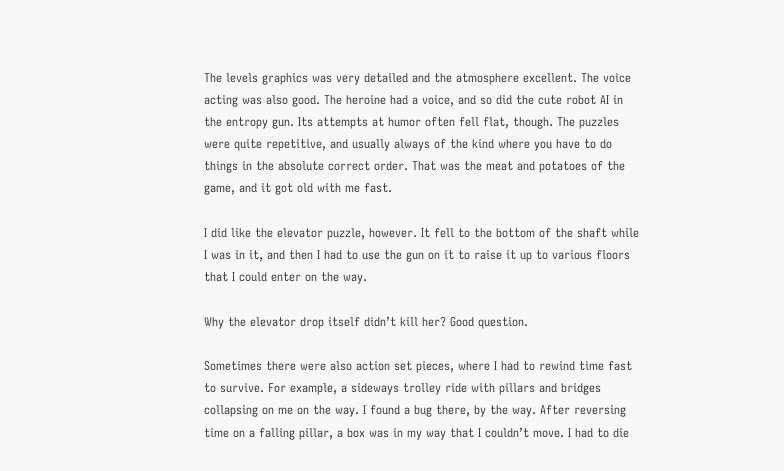The levels graphics was very detailed and the atmosphere excellent. The voice acting was also good. The heroine had a voice, and so did the cute robot AI in the entropy gun. Its attempts at humor often fell flat, though. The puzzles were quite repetitive, and usually always of the kind where you have to do things in the absolute correct order. That was the meat and potatoes of the game, and it got old with me fast.

I did like the elevator puzzle, however. It fell to the bottom of the shaft while I was in it, and then I had to use the gun on it to raise it up to various floors that I could enter on the way.

Why the elevator drop itself didn’t kill her? Good question.

Sometimes there were also action set pieces, where I had to rewind time fast to survive. For example, a sideways trolley ride with pillars and bridges collapsing on me on the way. I found a bug there, by the way. After reversing time on a falling pillar, a box was in my way that I couldn’t move. I had to die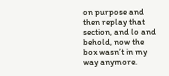on purpose and then replay that section, and lo and behold, now the box wasn’t in my way anymore.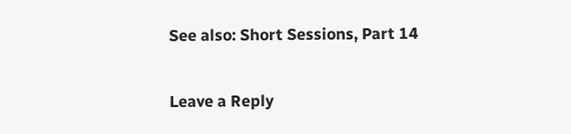See also: Short Sessions, Part 14

Leave a Reply